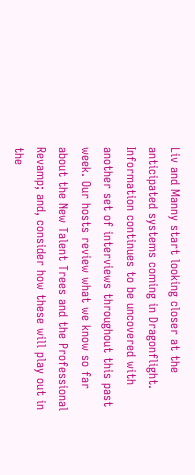Liv and Manny start looking closer at the anticipated systems coming in Dragonflight. Information continues to be uncovered with another set of interviews throughout this past week. Our hosts review what we know so far about the New Talent Trees and the Professional Revamp; and, consider how these will play out in the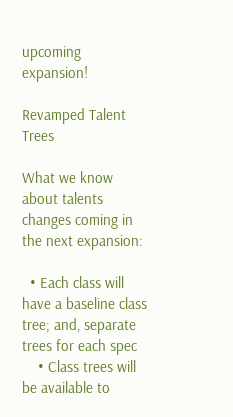upcoming expansion!

Revamped Talent Trees

What we know about talents changes coming in the next expansion:

  • Each class will have a baseline class tree; and, separate trees for each spec
    • Class trees will be available to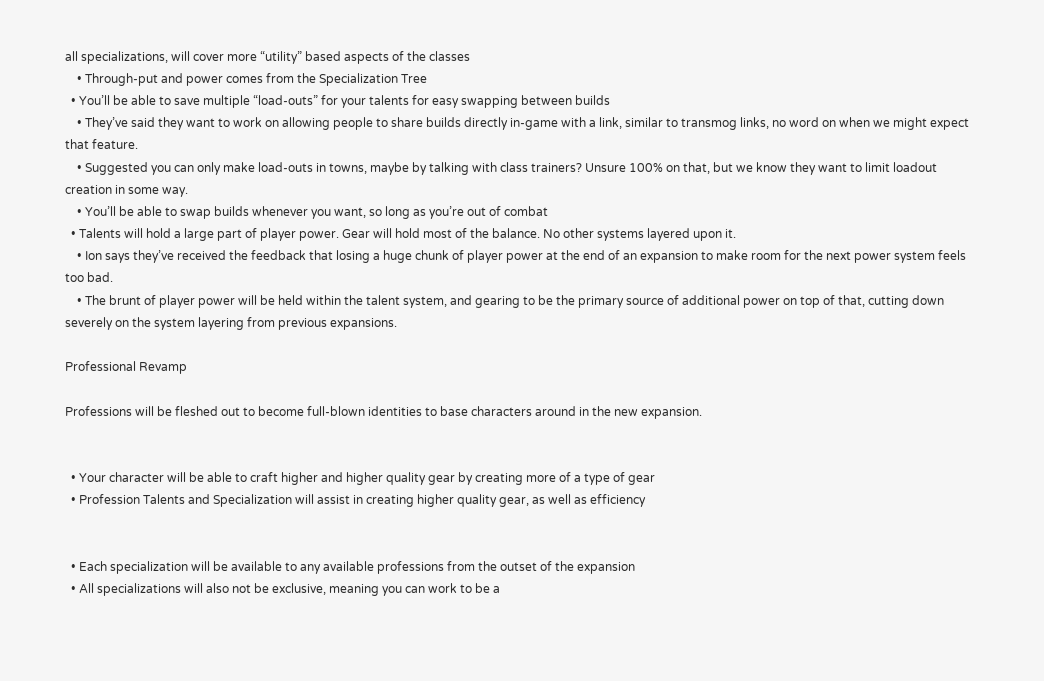all specializations, will cover more “utility” based aspects of the classes
    • Through-put and power comes from the Specialization Tree
  • You’ll be able to save multiple “load-outs” for your talents for easy swapping between builds
    • They’ve said they want to work on allowing people to share builds directly in-game with a link, similar to transmog links, no word on when we might expect that feature.
    • Suggested you can only make load-outs in towns, maybe by talking with class trainers? Unsure 100% on that, but we know they want to limit loadout creation in some way.
    • You’ll be able to swap builds whenever you want, so long as you’re out of combat
  • Talents will hold a large part of player power. Gear will hold most of the balance. No other systems layered upon it.
    • Ion says they’ve received the feedback that losing a huge chunk of player power at the end of an expansion to make room for the next power system feels too bad.
    • The brunt of player power will be held within the talent system, and gearing to be the primary source of additional power on top of that, cutting down severely on the system layering from previous expansions.

Professional Revamp

Professions will be fleshed out to become full-blown identities to base characters around in the new expansion.


  • Your character will be able to craft higher and higher quality gear by creating more of a type of gear
  • Profession Talents and Specialization will assist in creating higher quality gear, as well as efficiency


  • Each specialization will be available to any available professions from the outset of the expansion
  • All specializations will also not be exclusive, meaning you can work to be a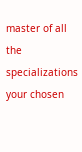master of all the specializations your chosen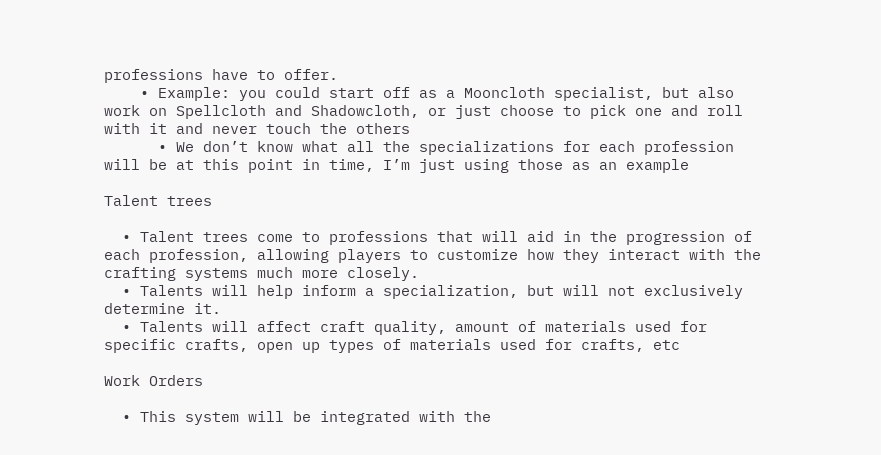professions have to offer.
    • Example: you could start off as a Mooncloth specialist, but also work on Spellcloth and Shadowcloth, or just choose to pick one and roll with it and never touch the others
      • We don’t know what all the specializations for each profession will be at this point in time, I’m just using those as an example

Talent trees

  • Talent trees come to professions that will aid in the progression of each profession, allowing players to customize how they interact with the crafting systems much more closely.
  • Talents will help inform a specialization, but will not exclusively determine it.
  • Talents will affect craft quality, amount of materials used for specific crafts, open up types of materials used for crafts, etc

Work Orders

  • This system will be integrated with the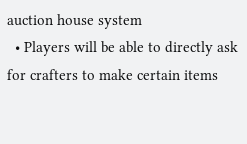auction house system
  • Players will be able to directly ask for crafters to make certain items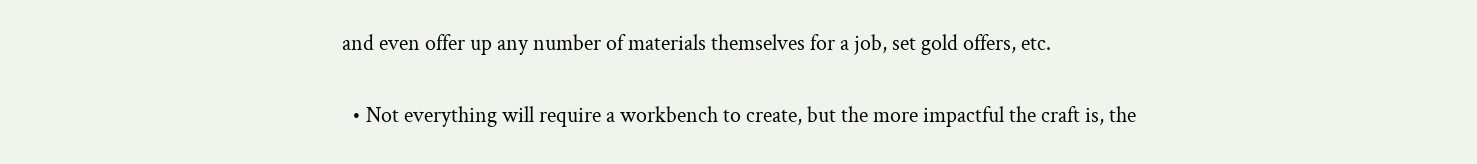and even offer up any number of materials themselves for a job, set gold offers, etc.


  • Not everything will require a workbench to create, but the more impactful the craft is, the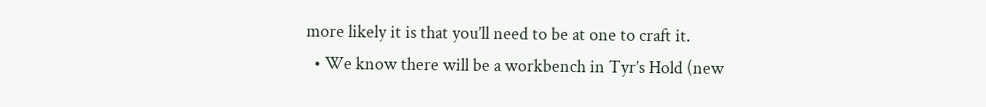more likely it is that you’ll need to be at one to craft it.
  • We know there will be a workbench in Tyr’s Hold (new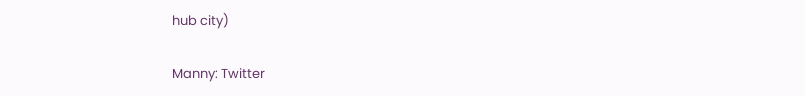hub city)

Manny: Twitter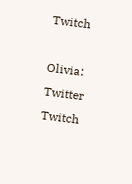Twitch

Olivia: Twitter Twitch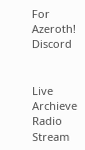For Azeroth! Discord


Live Archieve Radio Stream